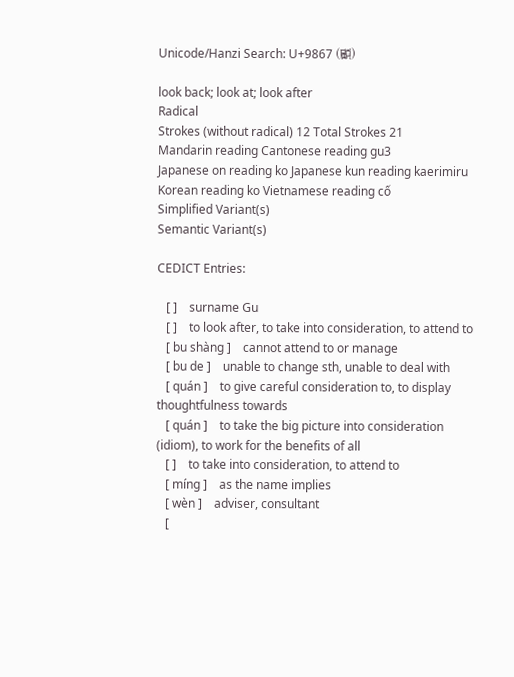Unicode/Hanzi Search: U+9867 (顧)

look back; look at; look after
Radical
Strokes (without radical) 12 Total Strokes 21
Mandarin reading Cantonese reading gu3
Japanese on reading ko Japanese kun reading kaerimiru
Korean reading ko Vietnamese reading cố
Simplified Variant(s)
Semantic Variant(s)

CEDICT Entries:

   [ ]    surname Gu
   [ ]    to look after, to take into consideration, to attend to
   [ bu shàng ]    cannot attend to or manage
   [ bu de ]    unable to change sth, unable to deal with
   [ quán ]    to give careful consideration to, to display thoughtfulness towards
   [ quán ]    to take the big picture into consideration (idiom), to work for the benefits of all
   [ ]    to take into consideration, to attend to
   [ míng ]    as the name implies
   [ wèn ]    adviser, consultant
   [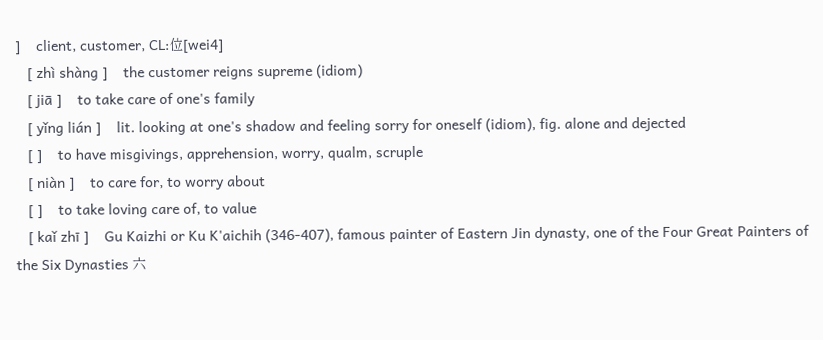]    client, customer, CL:位[wei4]
   [ zhì shàng ]    the customer reigns supreme (idiom)
   [ jiā ]    to take care of one's family
   [ yǐng lián ]    lit. looking at one's shadow and feeling sorry for oneself (idiom), fig. alone and dejected
   [ ]    to have misgivings, apprehension, worry, qualm, scruple
   [ niàn ]    to care for, to worry about
   [ ]    to take loving care of, to value
   [ kaǐ zhī ]    Gu Kaizhi or Ku K'aichih (346-407), famous painter of Eastern Jin dynasty, one of the Four Great Painters of the Six Dynasties 六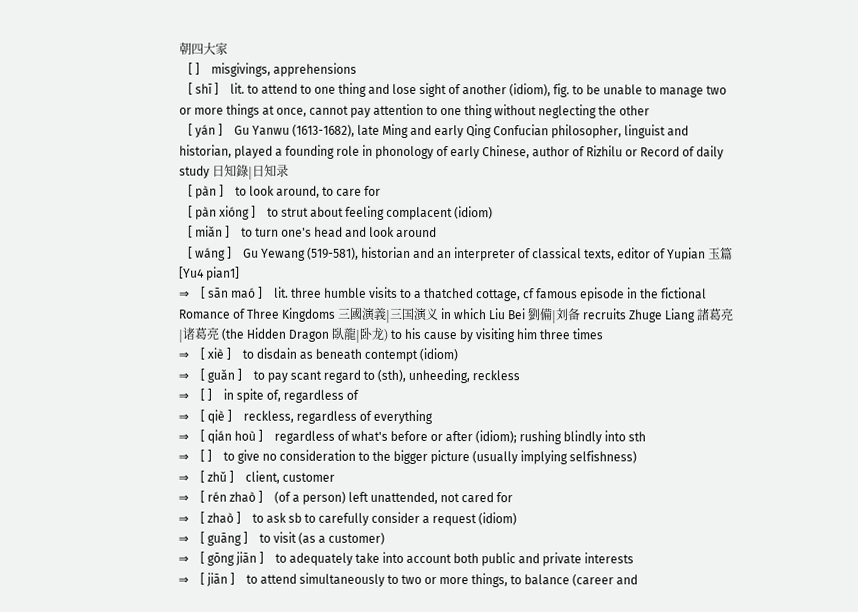朝四大家
   [ ]    misgivings, apprehensions
   [ shī ]    lit. to attend to one thing and lose sight of another (idiom), fig. to be unable to manage two or more things at once, cannot pay attention to one thing without neglecting the other
   [ yán ]    Gu Yanwu (1613-1682), late Ming and early Qing Confucian philosopher, linguist and historian, played a founding role in phonology of early Chinese, author of Rizhilu or Record of daily study 日知錄|日知录
   [ pàn ]    to look around, to care for
   [ pàn xióng ]    to strut about feeling complacent (idiom)
   [ miǎn ]    to turn one's head and look around
   [ wáng ]    Gu Yewang (519-581), historian and an interpreter of classical texts, editor of Yupian 玉篇[Yu4 pian1]
⇒    [ sān maó ]    lit. three humble visits to a thatched cottage, cf famous episode in the fictional Romance of Three Kingdoms 三國演義|三国演义 in which Liu Bei 劉備|刘备 recruits Zhuge Liang 諸葛亮|诸葛亮 (the Hidden Dragon 臥龍|卧龙) to his cause by visiting him three times
⇒    [ xiè ]    to disdain as beneath contempt (idiom)
⇒    [ guǎn ]    to pay scant regard to (sth), unheeding, reckless
⇒    [ ]    in spite of, regardless of
⇒    [ qiè ]    reckless, regardless of everything
⇒    [ qián hoù ]    regardless of what's before or after (idiom); rushing blindly into sth
⇒    [ ]    to give no consideration to the bigger picture (usually implying selfishness)
⇒    [ zhǔ ]    client, customer
⇒    [ rén zhaò ]    (of a person) left unattended, not cared for
⇒    [ zhaò ]    to ask sb to carefully consider a request (idiom)
⇒    [ guāng ]    to visit (as a customer)
⇒    [ gōng jiān ]    to adequately take into account both public and private interests
⇒    [ jiān ]    to attend simultaneously to two or more things, to balance (career and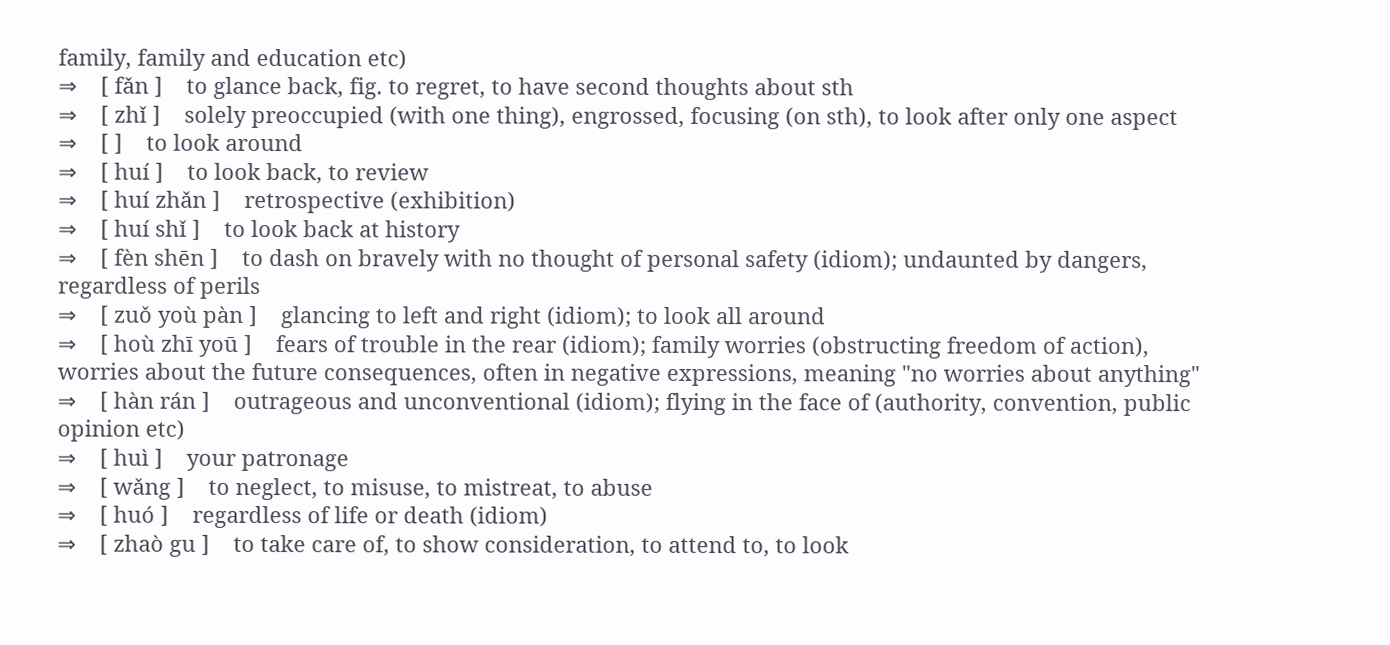family, family and education etc)
⇒    [ fǎn ]    to glance back, fig. to regret, to have second thoughts about sth
⇒    [ zhǐ ]    solely preoccupied (with one thing), engrossed, focusing (on sth), to look after only one aspect
⇒    [ ]    to look around
⇒    [ huí ]    to look back, to review
⇒    [ huí zhǎn ]    retrospective (exhibition)
⇒    [ huí shǐ ]    to look back at history
⇒    [ fèn shēn ]    to dash on bravely with no thought of personal safety (idiom); undaunted by dangers, regardless of perils
⇒    [ zuǒ yoù pàn ]    glancing to left and right (idiom); to look all around
⇒    [ hoù zhī yoū ]    fears of trouble in the rear (idiom); family worries (obstructing freedom of action), worries about the future consequences, often in negative expressions, meaning "no worries about anything"
⇒    [ hàn rán ]    outrageous and unconventional (idiom); flying in the face of (authority, convention, public opinion etc)
⇒    [ huì ]    your patronage
⇒    [ wǎng ]    to neglect, to misuse, to mistreat, to abuse
⇒    [ huó ]    regardless of life or death (idiom)
⇒    [ zhaò gu ]    to take care of, to show consideration, to attend to, to look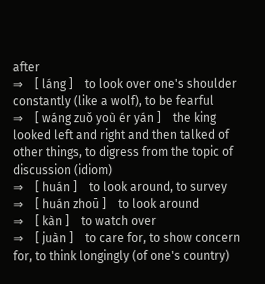after
⇒    [ láng ]    to look over one's shoulder constantly (like a wolf), to be fearful
⇒    [ wáng zuǒ yoù ér yán ]    the king looked left and right and then talked of other things, to digress from the topic of discussion (idiom)
⇒    [ huán ]    to look around, to survey
⇒    [ huán zhoū ]    to look around
⇒    [ kàn ]    to watch over
⇒    [ juàn ]    to care for, to show concern for, to think longingly (of one's country)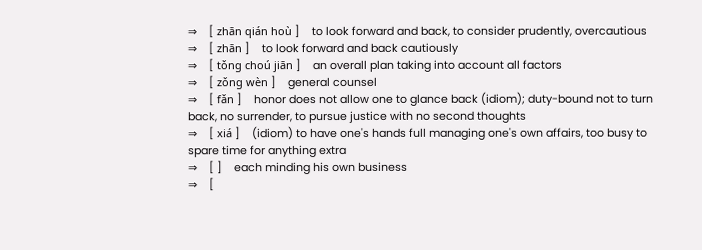⇒    [ zhān qián hoù ]    to look forward and back, to consider prudently, overcautious
⇒    [ zhān ]    to look forward and back cautiously
⇒    [ tǒng choú jiān ]    an overall plan taking into account all factors
⇒    [ zǒng wèn ]    general counsel
⇒    [ fǎn ]    honor does not allow one to glance back (idiom); duty-bound not to turn back, no surrender, to pursue justice with no second thoughts
⇒    [ xiá ]    (idiom) to have one's hands full managing one's own affairs, too busy to spare time for anything extra
⇒    [ ]    each minding his own business
⇒    [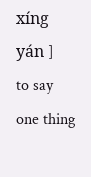xíng yán ]    to say one thing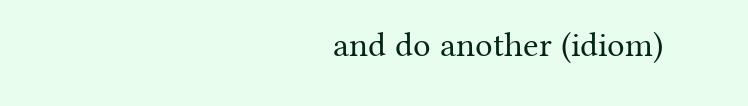and do another (idiom)